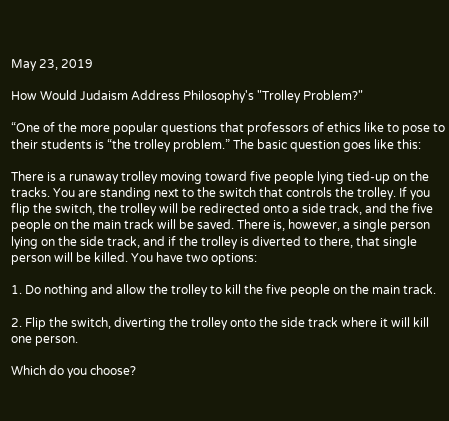May 23, 2019

How Would Judaism Address Philosophy's "Trolley Problem?"

“One of the more popular questions that professors of ethics like to pose to their students is “the trolley problem.” The basic question goes like this:

There is a runaway trolley moving toward five people lying tied-up on the tracks. You are standing next to the switch that controls the trolley. If you flip the switch, the trolley will be redirected onto a side track, and the five people on the main track will be saved. There is, however, a single person lying on the side track, and if the trolley is diverted to there, that single person will be killed. You have two options:

1. Do nothing and allow the trolley to kill the five people on the main track.

2. Flip the switch, diverting the trolley onto the side track where it will kill one person.

Which do you choose?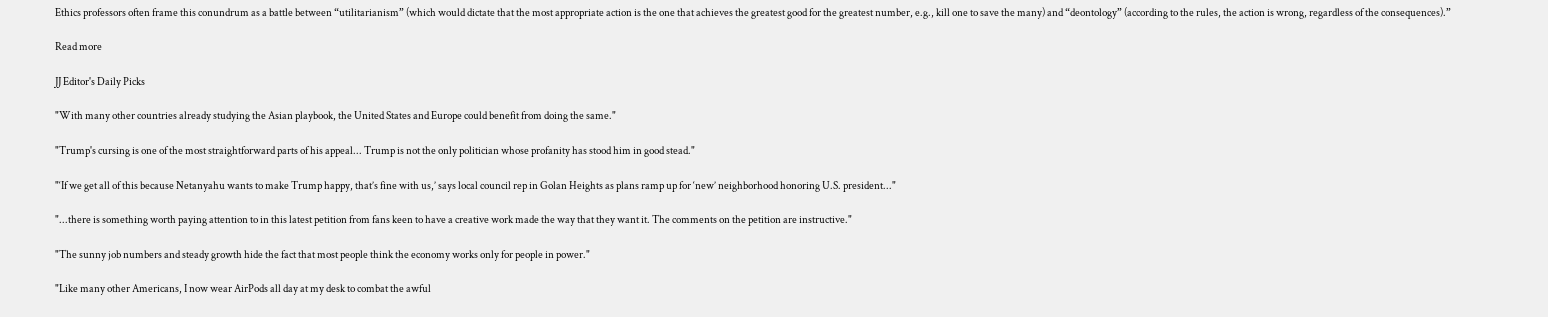Ethics professors often frame this conundrum as a battle between “utilitarianism” (which would dictate that the most appropriate action is the one that achieves the greatest good for the greatest number, e.g., kill one to save the many) and “deontology” (according to the rules, the action is wrong, regardless of the consequences).”

Read more

JJ Editor's Daily Picks

"With many other countries already studying the Asian playbook, the United States and Europe could benefit from doing the same."

"Trump's cursing is one of the most straightforward parts of his appeal... Trump is not the only politician whose profanity has stood him in good stead."

"‘If we get all of this because Netanyahu wants to make Trump happy, that’s fine with us,’ says local council rep in Golan Heights as plans ramp up for ‘new’ neighborhood honoring U.S. president..."

"...there is something worth paying attention to in this latest petition from fans keen to have a creative work made the way that they want it. The comments on the petition are instructive."

"The sunny job numbers and steady growth hide the fact that most people think the economy works only for people in power."

"Like many other Americans, I now wear AirPods all day at my desk to combat the awful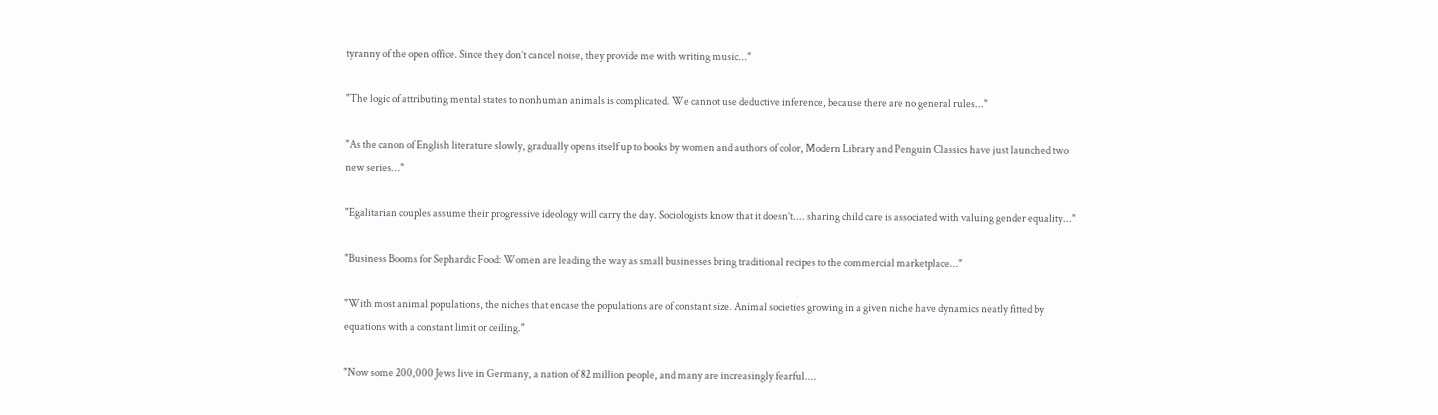tyranny of the open office. Since they don’t cancel noise, they provide me with writing music..."

"The logic of attributing mental states to nonhuman animals is complicated. We cannot use deductive inference, because there are no general rules..."

"As the canon of English literature slowly, gradually opens itself up to books by women and authors of color, Modern Library and Penguin Classics have just launched two new series..."

"Egalitarian couples assume their progressive ideology will carry the day. Sociologists know that it doesn’t.... sharing child care is associated with valuing gender equality..."

"Business Booms for Sephardic Food: Women are leading the way as small businesses bring traditional recipes to the commercial marketplace..."

"With most animal populations, the niches that encase the populations are of constant size. Animal societies growing in a given niche have dynamics neatly fitted by equations with a constant limit or ceiling."

"Now some 200,000 Jews live in Germany, a nation of 82 million people, and many are increasingly fearful....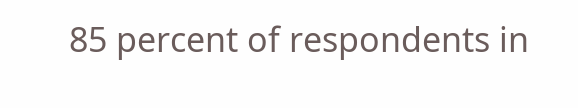85 percent of respondents in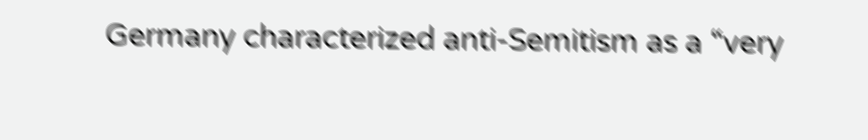Germany characterized anti-Semitism as a “very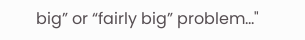big” or “fairly big” problem..."